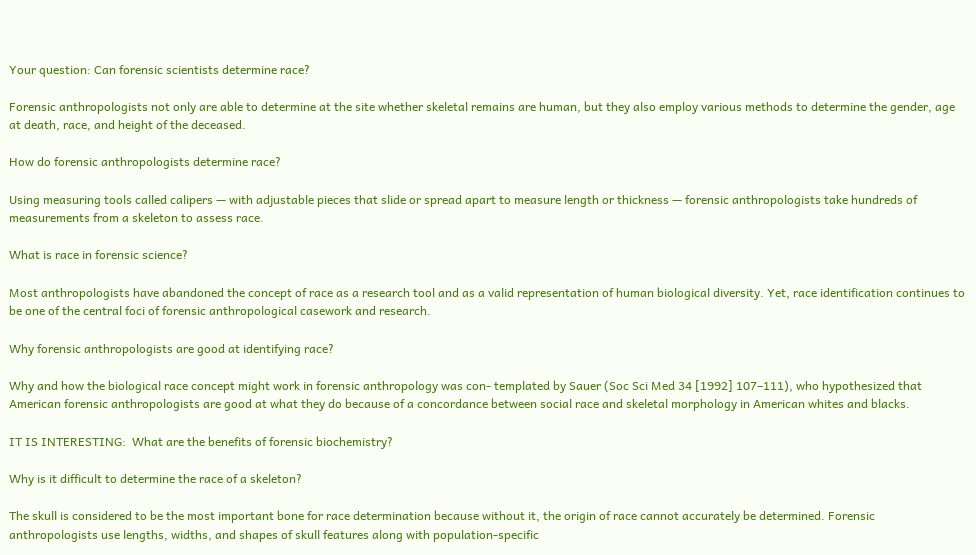Your question: Can forensic scientists determine race?

Forensic anthropologists not only are able to determine at the site whether skeletal remains are human, but they also employ various methods to determine the gender, age at death, race, and height of the deceased.

How do forensic anthropologists determine race?

Using measuring tools called calipers — with adjustable pieces that slide or spread apart to measure length or thickness — forensic anthropologists take hundreds of measurements from a skeleton to assess race.

What is race in forensic science?

Most anthropologists have abandoned the concept of race as a research tool and as a valid representation of human biological diversity. Yet, race identification continues to be one of the central foci of forensic anthropological casework and research.

Why forensic anthropologists are good at identifying race?

Why and how the biological race concept might work in forensic anthropology was con- templated by Sauer (Soc Sci Med 34 [1992] 107–111), who hypothesized that American forensic anthropologists are good at what they do because of a concordance between social race and skeletal morphology in American whites and blacks.

IT IS INTERESTING:  What are the benefits of forensic biochemistry?

Why is it difficult to determine the race of a skeleton?

The skull is considered to be the most important bone for race determination because without it, the origin of race cannot accurately be determined. Forensic anthropologists use lengths, widths, and shapes of skull features along with population-specific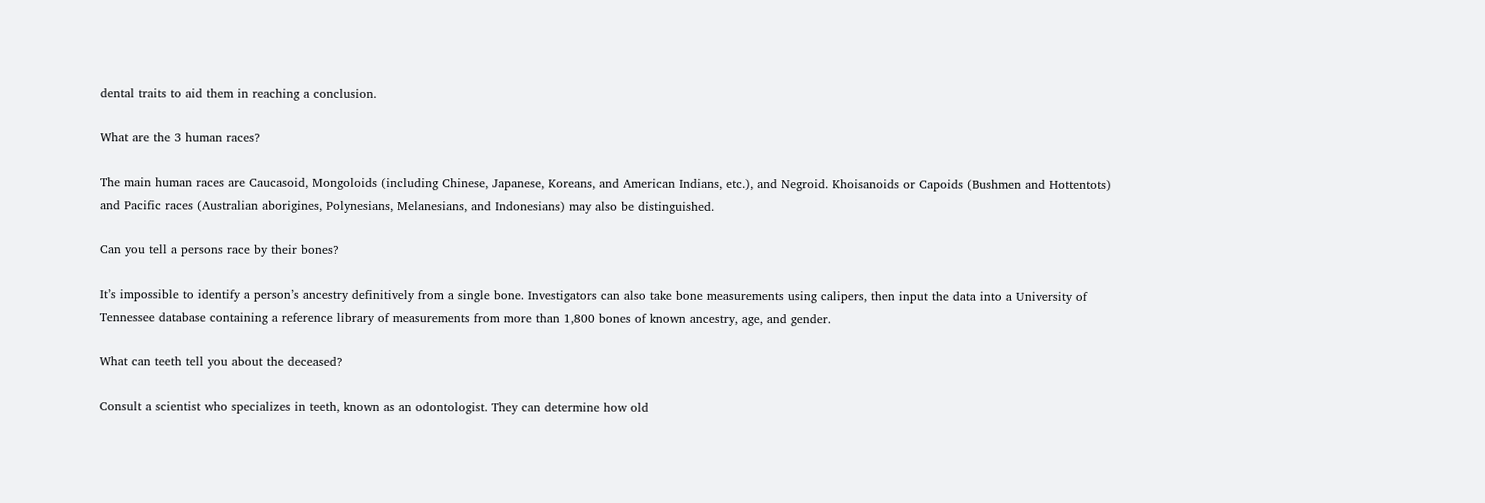dental traits to aid them in reaching a conclusion.

What are the 3 human races?

The main human races are Caucasoid, Mongoloids (including Chinese, Japanese, Koreans, and American Indians, etc.), and Negroid. Khoisanoids or Capoids (Bushmen and Hottentots) and Pacific races (Australian aborigines, Polynesians, Melanesians, and Indonesians) may also be distinguished.

Can you tell a persons race by their bones?

It’s impossible to identify a person’s ancestry definitively from a single bone. Investigators can also take bone measurements using calipers, then input the data into a University of Tennessee database containing a reference library of measurements from more than 1,800 bones of known ancestry, age, and gender.

What can teeth tell you about the deceased?

Consult a scientist who specializes in teeth, known as an odontologist. They can determine how old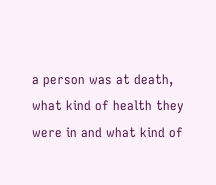a person was at death, what kind of health they were in and what kind of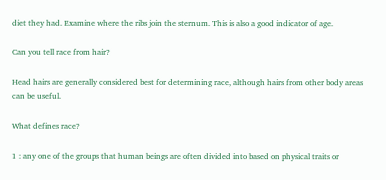diet they had. Examine where the ribs join the sternum. This is also a good indicator of age.

Can you tell race from hair?

Head hairs are generally considered best for determining race, although hairs from other body areas can be useful.

What defines race?

1 : any one of the groups that human beings are often divided into based on physical traits or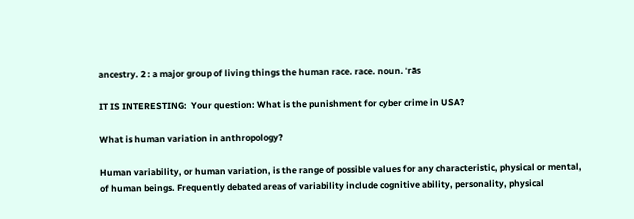ancestry. 2 : a major group of living things the human race. race. noun. ˈrās

IT IS INTERESTING:  Your question: What is the punishment for cyber crime in USA?

What is human variation in anthropology?

Human variability, or human variation, is the range of possible values for any characteristic, physical or mental, of human beings. Frequently debated areas of variability include cognitive ability, personality, physical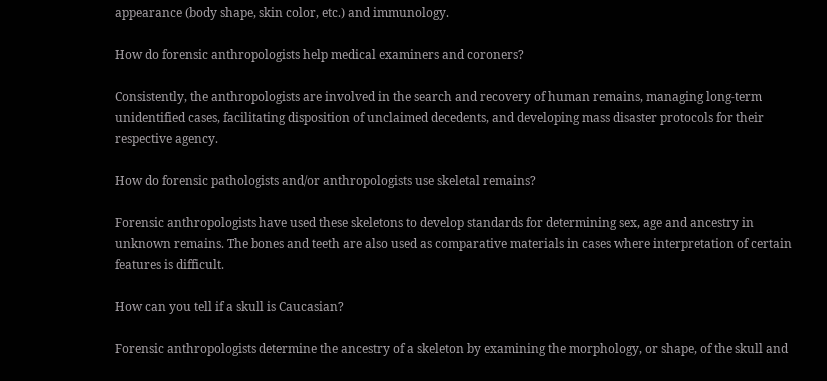appearance (body shape, skin color, etc.) and immunology.

How do forensic anthropologists help medical examiners and coroners?

Consistently, the anthropologists are involved in the search and recovery of human remains, managing long-term unidentified cases, facilitating disposition of unclaimed decedents, and developing mass disaster protocols for their respective agency.

How do forensic pathologists and/or anthropologists use skeletal remains?

Forensic anthropologists have used these skeletons to develop standards for determining sex, age and ancestry in unknown remains. The bones and teeth are also used as comparative materials in cases where interpretation of certain features is difficult.

How can you tell if a skull is Caucasian?

Forensic anthropologists determine the ancestry of a skeleton by examining the morphology, or shape, of the skull and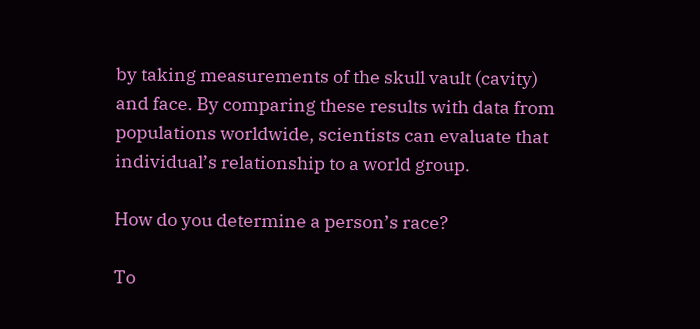by taking measurements of the skull vault (cavity) and face. By comparing these results with data from populations worldwide, scientists can evaluate that individual’s relationship to a world group.

How do you determine a person’s race?

To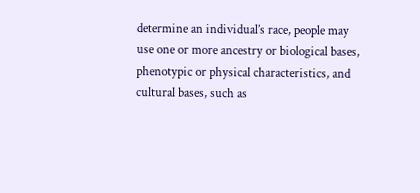determine an individual’s race, people may use one or more ancestry or biological bases, phenotypic or physical characteristics, and cultural bases, such as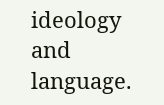ideology and language.